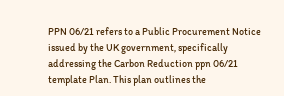PPN 06/21 refers to a Public Procurement Notice issued by the UK government, specifically addressing the Carbon Reduction ppn 06/21 template Plan. This plan outlines the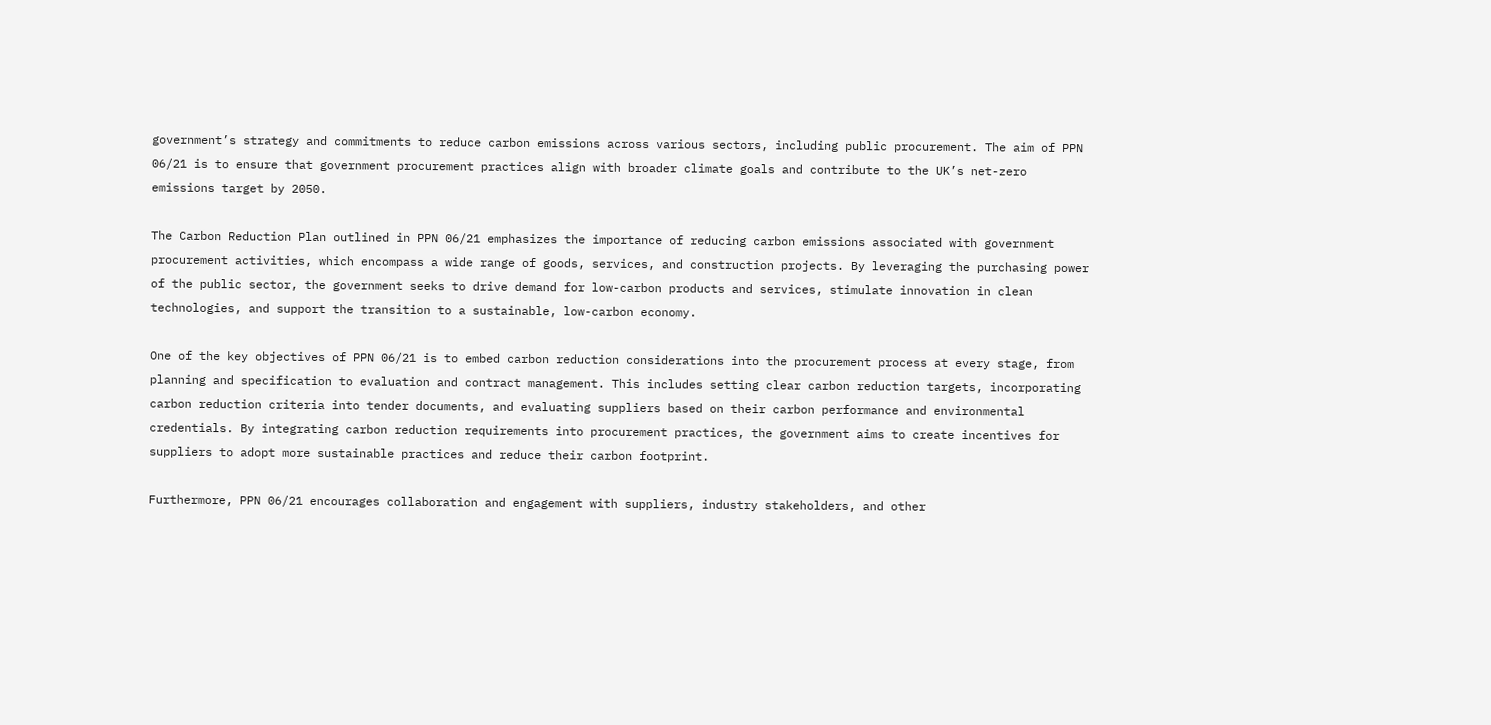government’s strategy and commitments to reduce carbon emissions across various sectors, including public procurement. The aim of PPN 06/21 is to ensure that government procurement practices align with broader climate goals and contribute to the UK’s net-zero emissions target by 2050.

The Carbon Reduction Plan outlined in PPN 06/21 emphasizes the importance of reducing carbon emissions associated with government procurement activities, which encompass a wide range of goods, services, and construction projects. By leveraging the purchasing power of the public sector, the government seeks to drive demand for low-carbon products and services, stimulate innovation in clean technologies, and support the transition to a sustainable, low-carbon economy.

One of the key objectives of PPN 06/21 is to embed carbon reduction considerations into the procurement process at every stage, from planning and specification to evaluation and contract management. This includes setting clear carbon reduction targets, incorporating carbon reduction criteria into tender documents, and evaluating suppliers based on their carbon performance and environmental credentials. By integrating carbon reduction requirements into procurement practices, the government aims to create incentives for suppliers to adopt more sustainable practices and reduce their carbon footprint.

Furthermore, PPN 06/21 encourages collaboration and engagement with suppliers, industry stakeholders, and other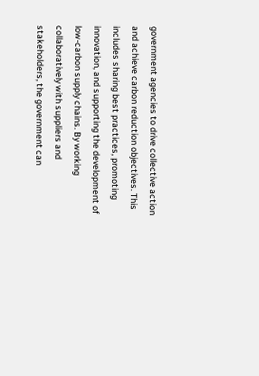government agencies to drive collective action and achieve carbon reduction objectives. This includes sharing best practices, promoting innovation, and supporting the development of low-carbon supply chains. By working collaboratively with suppliers and stakeholders, the government can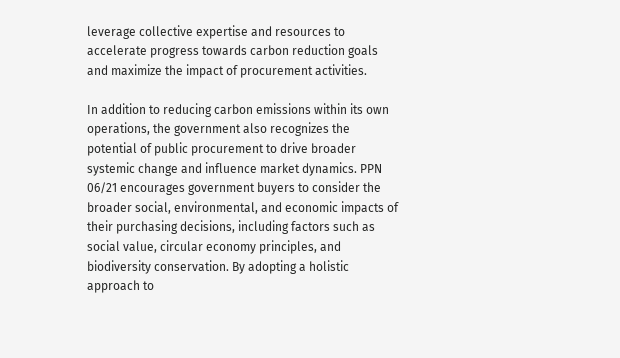leverage collective expertise and resources to accelerate progress towards carbon reduction goals and maximize the impact of procurement activities.

In addition to reducing carbon emissions within its own operations, the government also recognizes the potential of public procurement to drive broader systemic change and influence market dynamics. PPN 06/21 encourages government buyers to consider the broader social, environmental, and economic impacts of their purchasing decisions, including factors such as social value, circular economy principles, and biodiversity conservation. By adopting a holistic approach to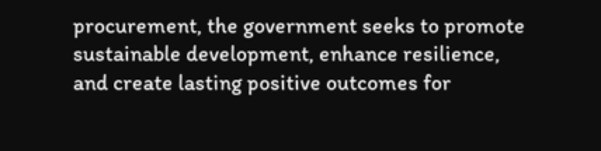procurement, the government seeks to promote sustainable development, enhance resilience, and create lasting positive outcomes for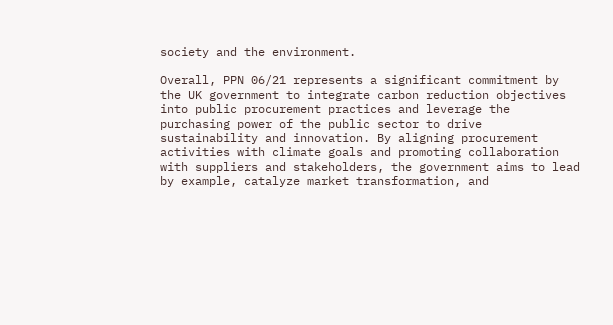society and the environment.

Overall, PPN 06/21 represents a significant commitment by the UK government to integrate carbon reduction objectives into public procurement practices and leverage the purchasing power of the public sector to drive sustainability and innovation. By aligning procurement activities with climate goals and promoting collaboration with suppliers and stakeholders, the government aims to lead by example, catalyze market transformation, and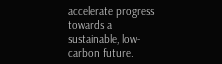accelerate progress towards a sustainable, low-carbon future.